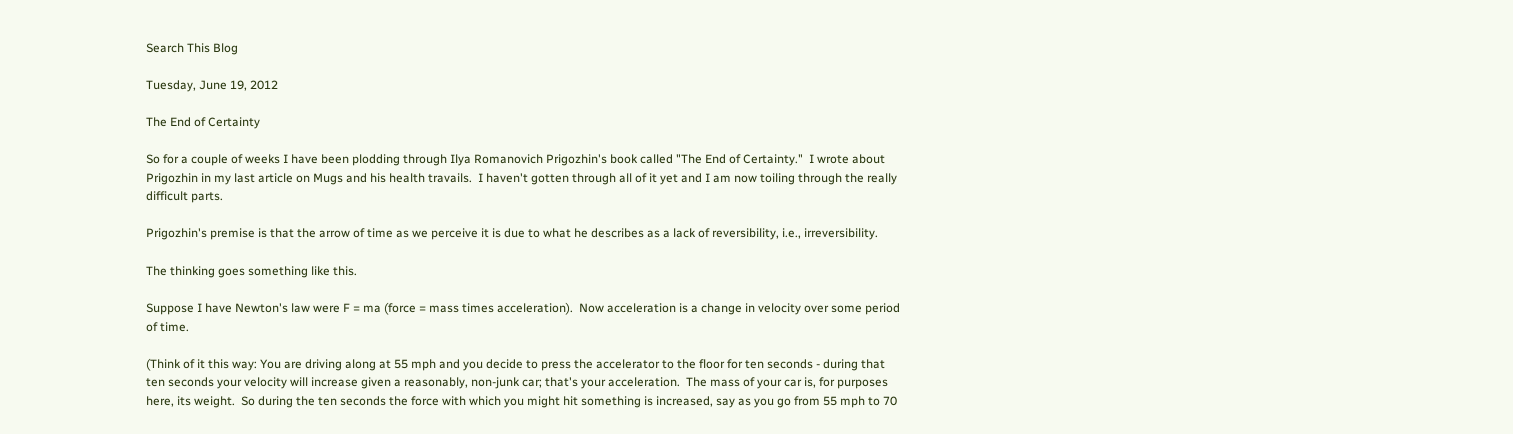Search This Blog

Tuesday, June 19, 2012

The End of Certainty

So for a couple of weeks I have been plodding through Ilya Romanovich Prigozhin's book called "The End of Certainty."  I wrote about Prigozhin in my last article on Mugs and his health travails.  I haven't gotten through all of it yet and I am now toiling through the really difficult parts.

Prigozhin's premise is that the arrow of time as we perceive it is due to what he describes as a lack of reversibility, i.e., irreversibility.

The thinking goes something like this.

Suppose I have Newton's law were F = ma (force = mass times acceleration).  Now acceleration is a change in velocity over some period of time.

(Think of it this way: You are driving along at 55 mph and you decide to press the accelerator to the floor for ten seconds - during that ten seconds your velocity will increase given a reasonably, non-junk car; that's your acceleration.  The mass of your car is, for purposes here, its weight.  So during the ten seconds the force with which you might hit something is increased, say as you go from 55 mph to 70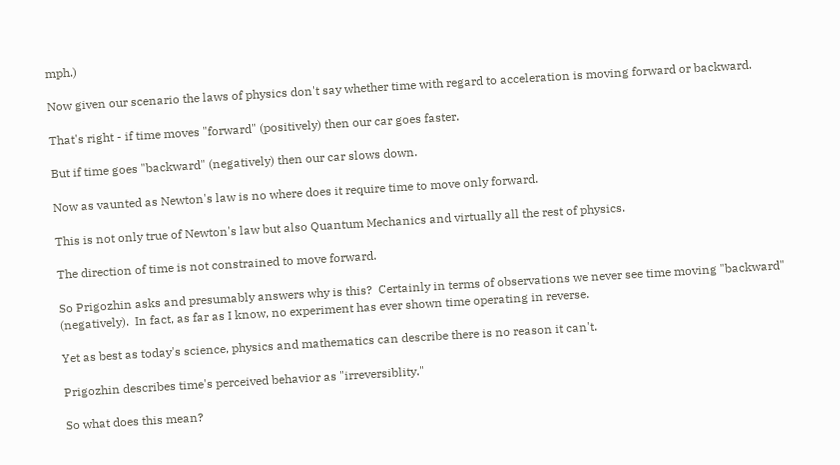mph.)

Now given our scenario the laws of physics don't say whether time with regard to acceleration is moving forward or backward.

That's right - if time moves "forward" (positively) then our car goes faster.

But if time goes "backward" (negatively) then our car slows down.

Now as vaunted as Newton's law is no where does it require time to move only forward.

This is not only true of Newton's law but also Quantum Mechanics and virtually all the rest of physics.

The direction of time is not constrained to move forward.

So Prigozhin asks and presumably answers why is this?  Certainly in terms of observations we never see time moving "backward" (negatively).  In fact, as far as I know, no experiment has ever shown time operating in reverse.

Yet as best as today's science, physics and mathematics can describe there is no reason it can't.

Prigozhin describes time's perceived behavior as "irreversiblity."

So what does this mean?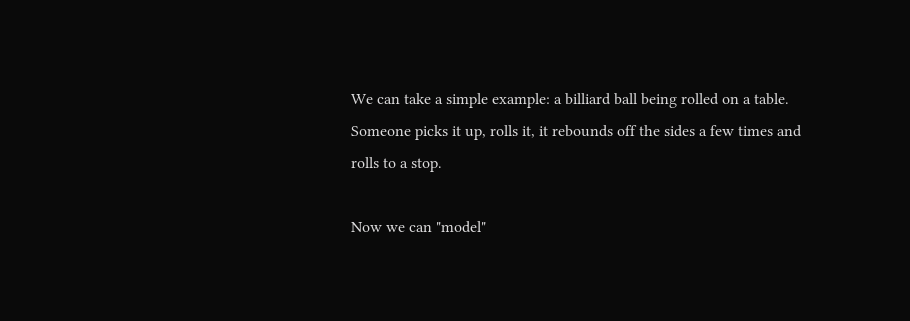We can take a simple example: a billiard ball being rolled on a table.  Someone picks it up, rolls it, it rebounds off the sides a few times and rolls to a stop.

Now we can "model"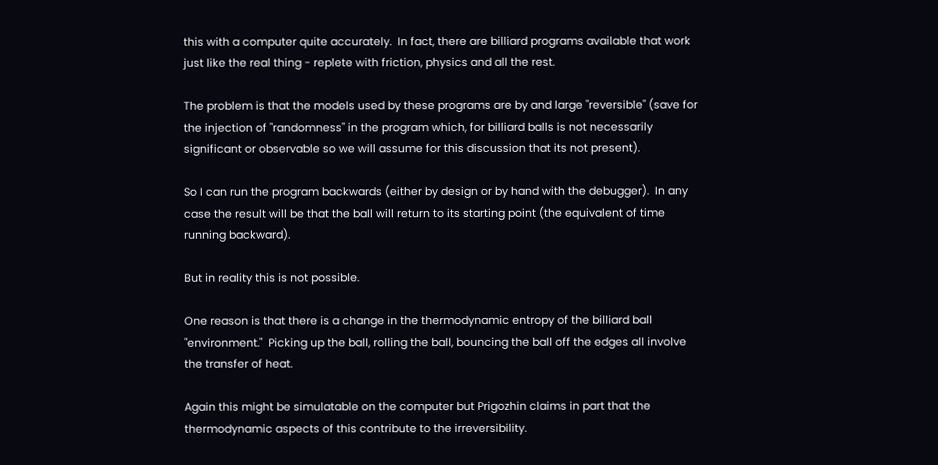this with a computer quite accurately.  In fact, there are billiard programs available that work just like the real thing - replete with friction, physics and all the rest.

The problem is that the models used by these programs are by and large "reversible" (save for the injection of "randomness" in the program which, for billiard balls is not necessarily significant or observable so we will assume for this discussion that its not present).

So I can run the program backwards (either by design or by hand with the debugger).  In any case the result will be that the ball will return to its starting point (the equivalent of time running backward).

But in reality this is not possible.

One reason is that there is a change in the thermodynamic entropy of the billiard ball "environment."  Picking up the ball, rolling the ball, bouncing the ball off the edges all involve the transfer of heat.

Again this might be simulatable on the computer but Prigozhin claims in part that the thermodynamic aspects of this contribute to the irreversibility.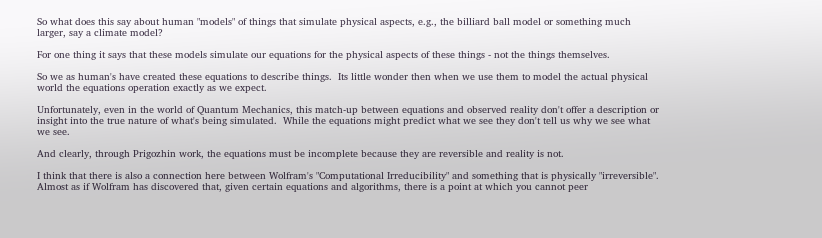So what does this say about human "models" of things that simulate physical aspects, e.g., the billiard ball model or something much larger, say a climate model?

For one thing it says that these models simulate our equations for the physical aspects of these things - not the things themselves.

So we as human's have created these equations to describe things.  Its little wonder then when we use them to model the actual physical world the equations operation exactly as we expect.

Unfortunately, even in the world of Quantum Mechanics, this match-up between equations and observed reality don't offer a description or insight into the true nature of what's being simulated.  While the equations might predict what we see they don't tell us why we see what we see.

And clearly, through Prigozhin work, the equations must be incomplete because they are reversible and reality is not.

I think that there is also a connection here between Wolfram's "Computational Irreducibility" and something that is physically "irreversible".  Almost as if Wolfram has discovered that, given certain equations and algorithms, there is a point at which you cannot peer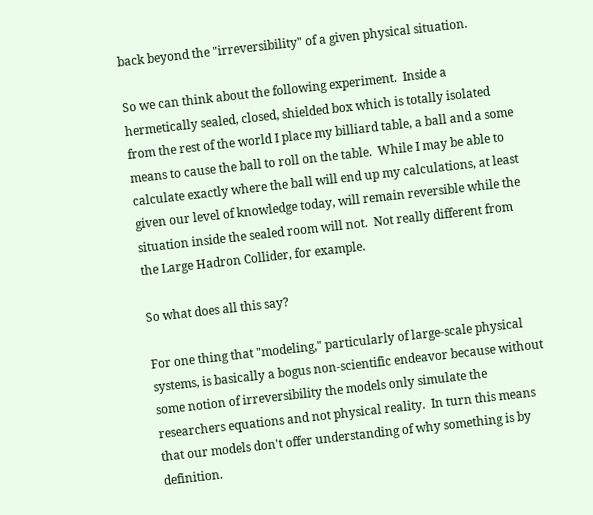back beyond the "irreversibility" of a given physical situation.

So we can think about the following experiment.  Inside a hermetically sealed, closed, shielded box which is totally isolated from the rest of the world I place my billiard table, a ball and a some means to cause the ball to roll on the table.  While I may be able to calculate exactly where the ball will end up my calculations, at least given our level of knowledge today, will remain reversible while the situation inside the sealed room will not.  Not really different from the Large Hadron Collider, for example.

So what does all this say?

For one thing that "modeling," particularly of large-scale physical systems, is basically a bogus non-scientific endeavor because without some notion of irreversibility the models only simulate the researchers equations and not physical reality.  In turn this means that our models don't offer understanding of why something is by definition.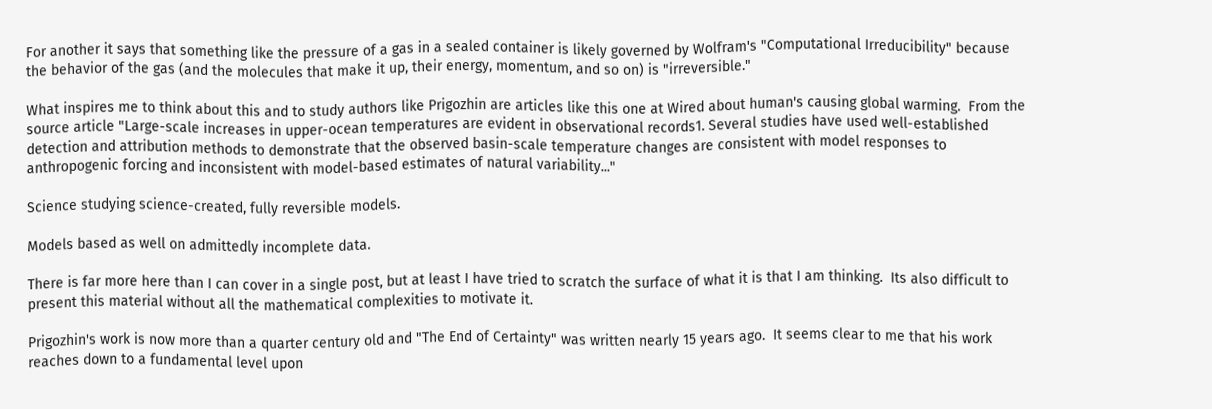For another it says that something like the pressure of a gas in a sealed container is likely governed by Wolfram's "Computational Irreducibility" because the behavior of the gas (and the molecules that make it up, their energy, momentum, and so on) is "irreversible."

What inspires me to think about this and to study authors like Prigozhin are articles like this one at Wired about human's causing global warming.  From the source article "Large-scale increases in upper-ocean temperatures are evident in observational records1. Several studies have used well-established detection and attribution methods to demonstrate that the observed basin-scale temperature changes are consistent with model responses to anthropogenic forcing and inconsistent with model-based estimates of natural variability..."

Science studying science-created, fully reversible models.

Models based as well on admittedly incomplete data.

There is far more here than I can cover in a single post, but at least I have tried to scratch the surface of what it is that I am thinking.  Its also difficult to present this material without all the mathematical complexities to motivate it.

Prigozhin's work is now more than a quarter century old and "The End of Certainty" was written nearly 15 years ago.  It seems clear to me that his work reaches down to a fundamental level upon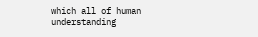which all of human understanding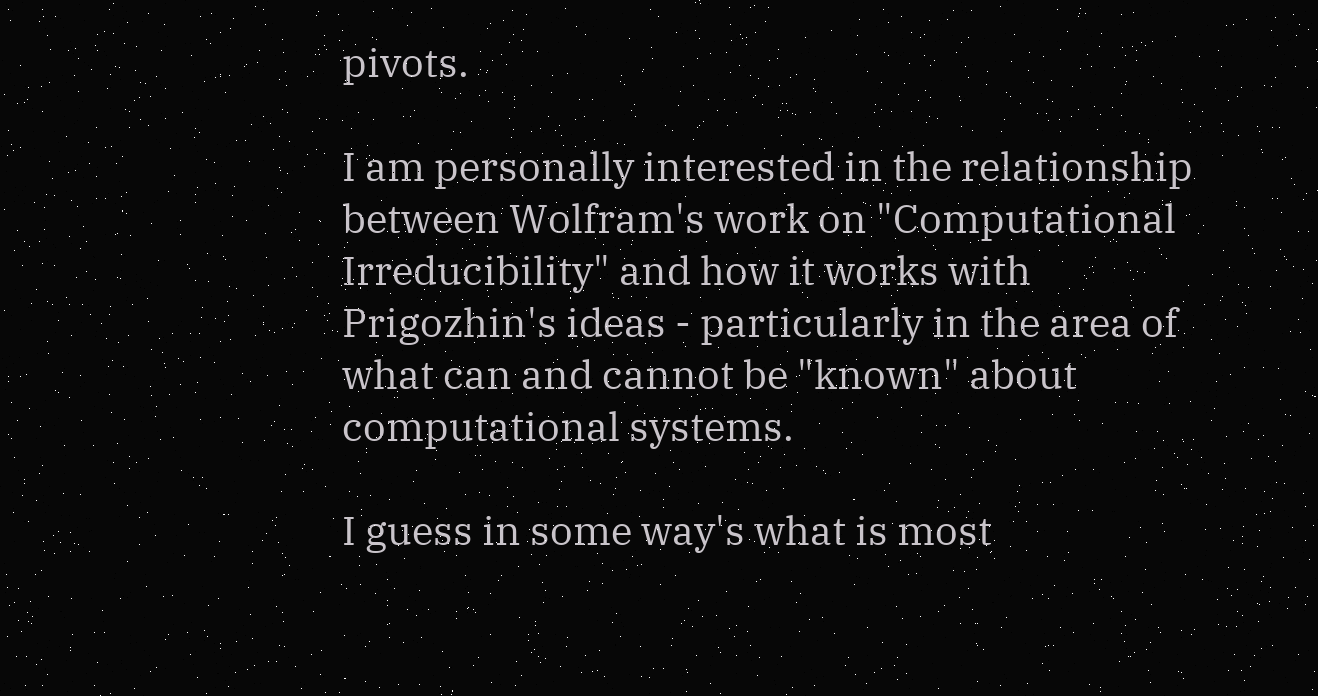pivots.

I am personally interested in the relationship between Wolfram's work on "Computational Irreducibility" and how it works with Prigozhin's ideas - particularly in the area of what can and cannot be "known" about computational systems.

I guess in some way's what is most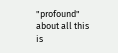"profound" about all this is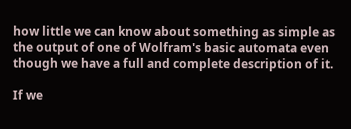how little we can know about something as simple as the output of one of Wolfram's basic automata even though we have a full and complete description of it.

If we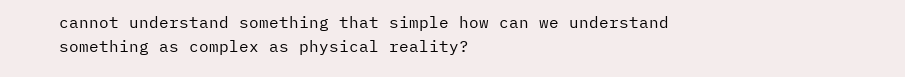cannot understand something that simple how can we understand something as complex as physical reality?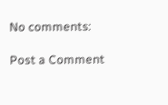No comments:

Post a Comment